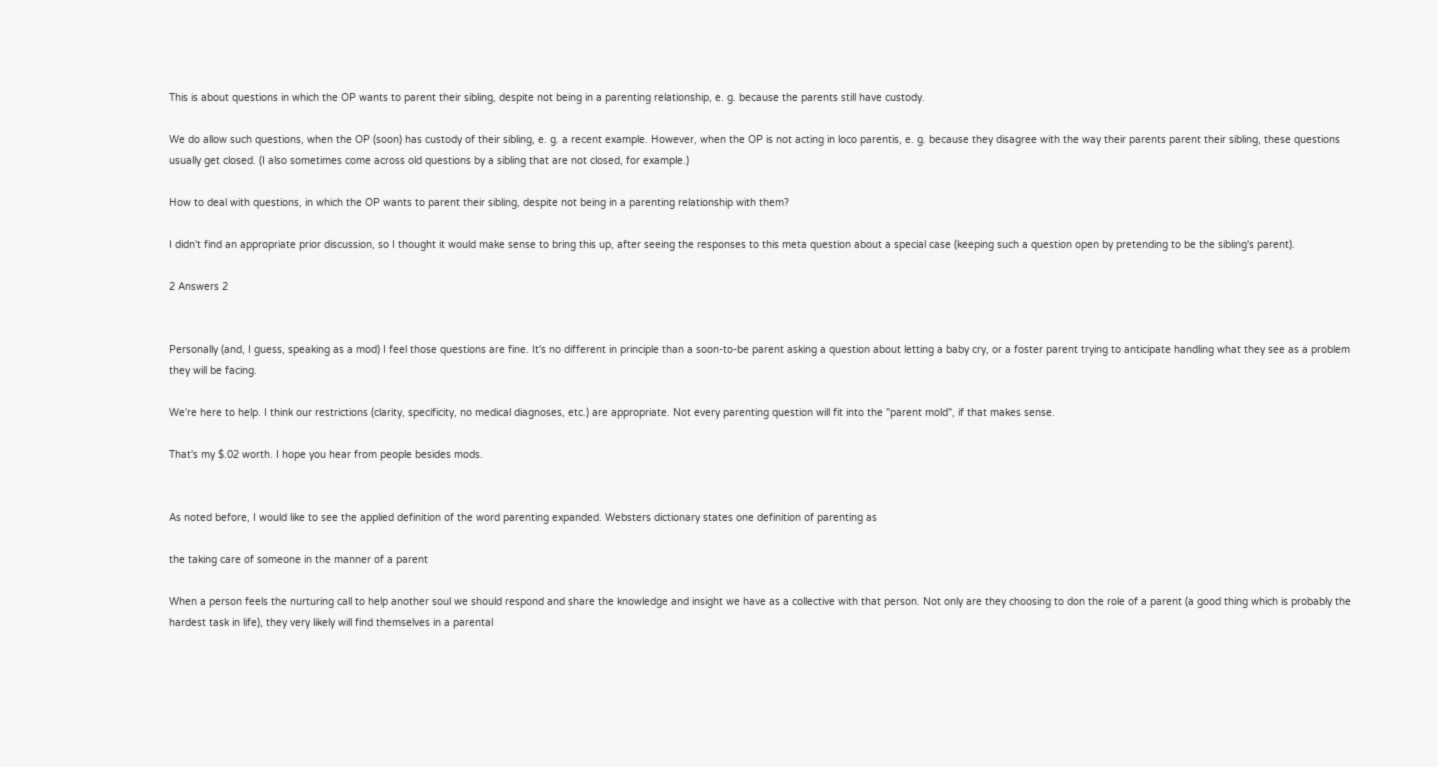This is about questions in which the OP wants to parent their sibling, despite not being in a parenting relationship, e. g. because the parents still have custody.

We do allow such questions, when the OP (soon) has custody of their sibling, e. g. a recent example. However, when the OP is not acting in loco parentis, e. g. because they disagree with the way their parents parent their sibling, these questions usually get closed. (I also sometimes come across old questions by a sibling that are not closed, for example.)

How to deal with questions, in which the OP wants to parent their sibling, despite not being in a parenting relationship with them?

I didn't find an appropriate prior discussion, so I thought it would make sense to bring this up, after seeing the responses to this meta question about a special case (keeping such a question open by pretending to be the sibling's parent).

2 Answers 2


Personally (and, I guess, speaking as a mod) I feel those questions are fine. It's no different in principle than a soon-to-be parent asking a question about letting a baby cry, or a foster parent trying to anticipate handling what they see as a problem they will be facing.

We're here to help. I think our restrictions (clarity, specificity, no medical diagnoses, etc.) are appropriate. Not every parenting question will fit into the "parent mold", if that makes sense.

That's my $.02 worth. I hope you hear from people besides mods.


As noted before, I would like to see the applied definition of the word parenting expanded. Websters dictionary states one definition of parenting as

the taking care of someone in the manner of a parent

When a person feels the nurturing call to help another soul we should respond and share the knowledge and insight we have as a collective with that person. Not only are they choosing to don the role of a parent (a good thing which is probably the hardest task in life), they very likely will find themselves in a parental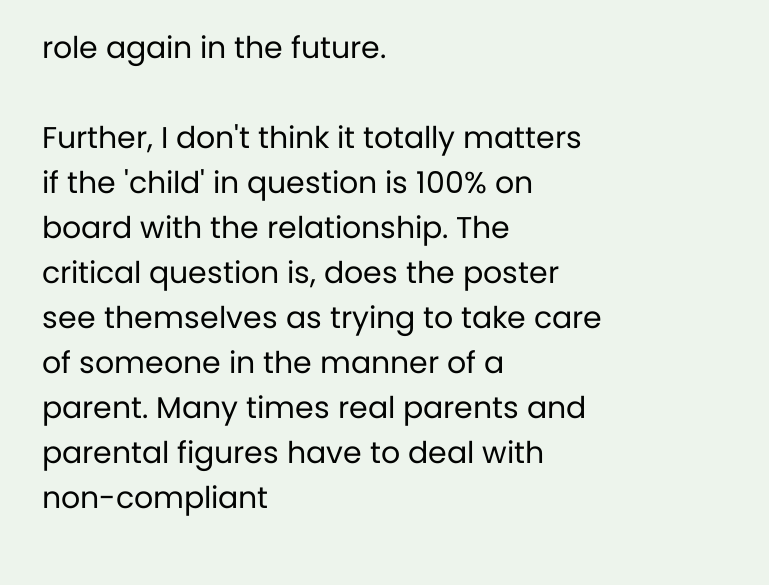role again in the future.

Further, I don't think it totally matters if the 'child' in question is 100% on board with the relationship. The critical question is, does the poster see themselves as trying to take care of someone in the manner of a parent. Many times real parents and parental figures have to deal with non-compliant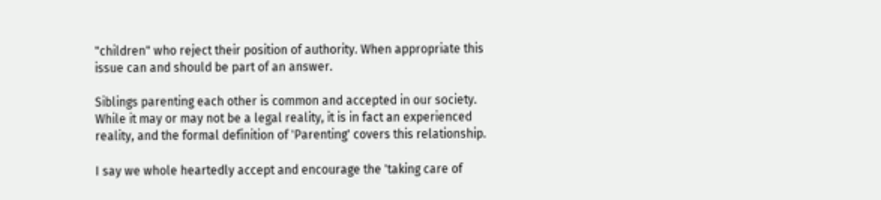"children" who reject their position of authority. When appropriate this issue can and should be part of an answer.

Siblings parenting each other is common and accepted in our society. While it may or may not be a legal reality, it is in fact an experienced reality, and the formal definition of 'Parenting' covers this relationship.

I say we whole heartedly accept and encourage the 'taking care of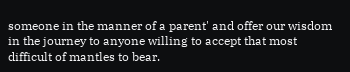someone in the manner of a parent' and offer our wisdom in the journey to anyone willing to accept that most difficult of mantles to bear.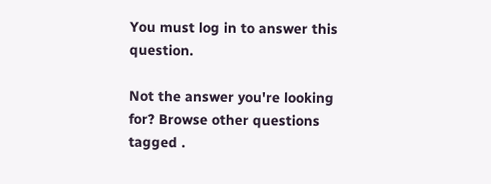You must log in to answer this question.

Not the answer you're looking for? Browse other questions tagged .